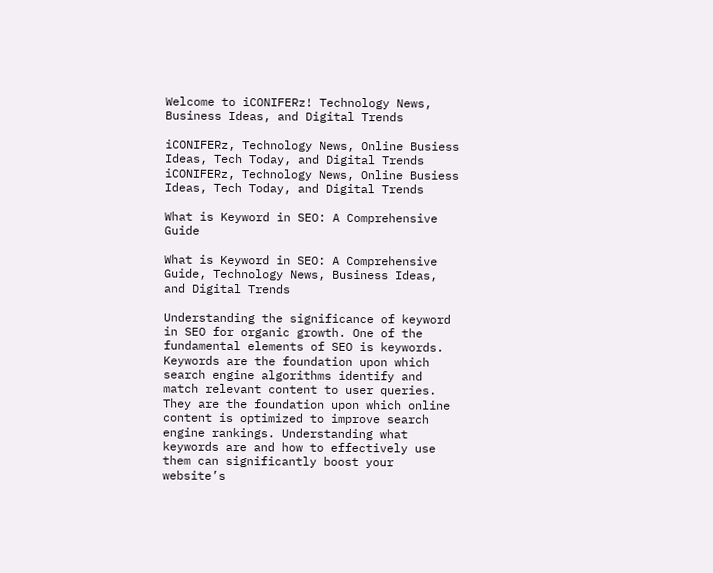Welcome to iCONIFERz! Technology News, Business Ideas, and Digital Trends

iCONIFERz, Technology News, Online Busiess Ideas, Tech Today, and Digital Trends
iCONIFERz, Technology News, Online Busiess Ideas, Tech Today, and Digital Trends

What is Keyword in SEO: A Comprehensive Guide

What is Keyword in SEO: A Comprehensive Guide, Technology News, Business Ideas, and Digital Trends

Understanding the significance of keyword in SEO for organic growth. One of the fundamental elements of SEO is keywords. Keywords are the foundation upon which search engine algorithms identify and match relevant content to user queries. They are the foundation upon which online content is optimized to improve search engine rankings. Understanding what keywords are and how to effectively use them can significantly boost your website’s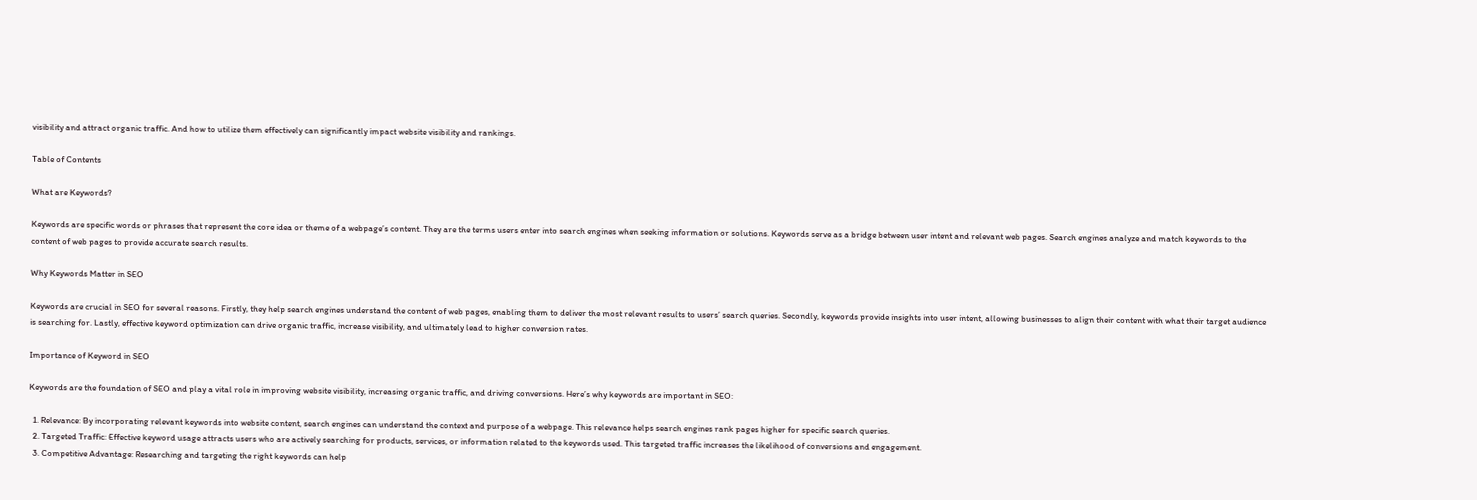visibility and attract organic traffic. And how to utilize them effectively can significantly impact website visibility and rankings.

Table of Contents

What are Keywords?

Keywords are specific words or phrases that represent the core idea or theme of a webpage’s content. They are the terms users enter into search engines when seeking information or solutions. Keywords serve as a bridge between user intent and relevant web pages. Search engines analyze and match keywords to the content of web pages to provide accurate search results.

Why Keywords Matter in SEO

Keywords are crucial in SEO for several reasons. Firstly, they help search engines understand the content of web pages, enabling them to deliver the most relevant results to users’ search queries. Secondly, keywords provide insights into user intent, allowing businesses to align their content with what their target audience is searching for. Lastly, effective keyword optimization can drive organic traffic, increase visibility, and ultimately lead to higher conversion rates.

Importance of Keyword in SEO

Keywords are the foundation of SEO and play a vital role in improving website visibility, increasing organic traffic, and driving conversions. Here’s why keywords are important in SEO:

  1. Relevance: By incorporating relevant keywords into website content, search engines can understand the context and purpose of a webpage. This relevance helps search engines rank pages higher for specific search queries.
  2. Targeted Traffic: Effective keyword usage attracts users who are actively searching for products, services, or information related to the keywords used. This targeted traffic increases the likelihood of conversions and engagement.
  3. Competitive Advantage: Researching and targeting the right keywords can help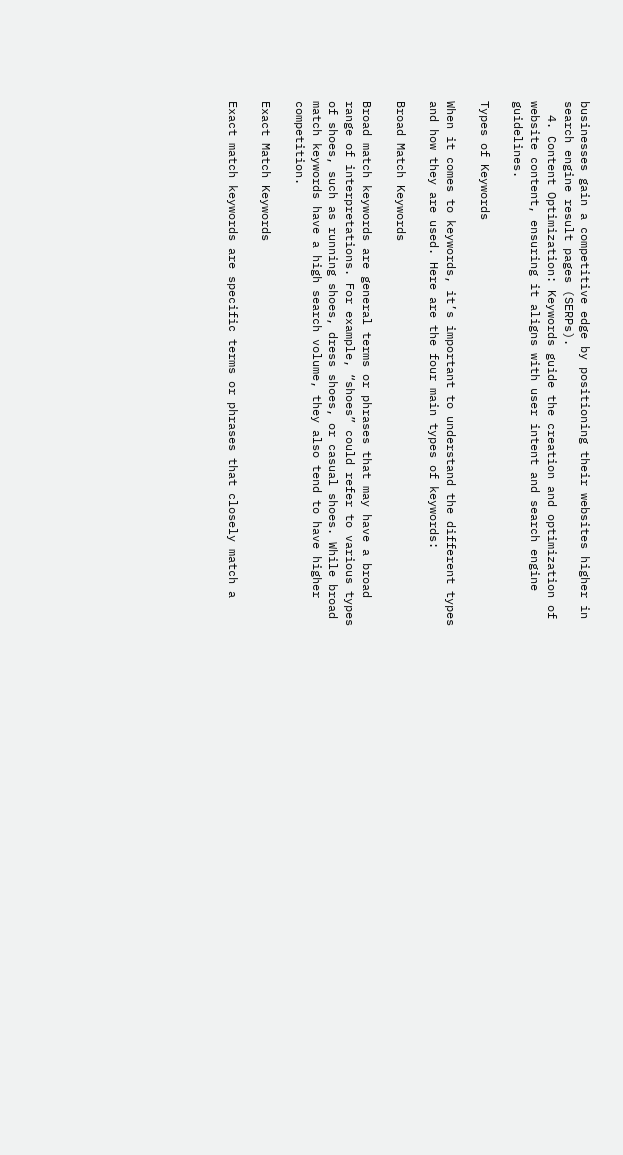businesses gain a competitive edge by positioning their websites higher in search engine result pages (SERPs).
  4. Content Optimization: Keywords guide the creation and optimization of website content, ensuring it aligns with user intent and search engine guidelines.

Types of Keywords

When it comes to keywords, it’s important to understand the different types and how they are used. Here are the four main types of keywords:

Broad Match Keywords

Broad match keywords are general terms or phrases that may have a broad range of interpretations. For example, “shoes” could refer to various types of shoes, such as running shoes, dress shoes, or casual shoes. While broad match keywords have a high search volume, they also tend to have higher competition.

Exact Match Keywords

Exact match keywords are specific terms or phrases that closely match a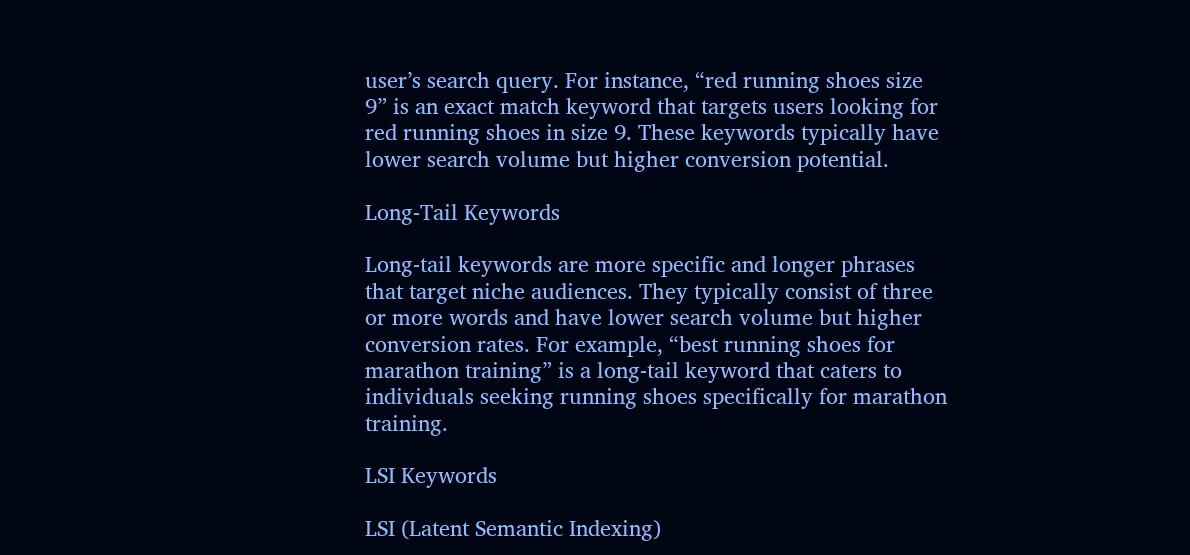user’s search query. For instance, “red running shoes size 9” is an exact match keyword that targets users looking for red running shoes in size 9. These keywords typically have lower search volume but higher conversion potential.

Long-Tail Keywords

Long-tail keywords are more specific and longer phrases that target niche audiences. They typically consist of three or more words and have lower search volume but higher conversion rates. For example, “best running shoes for marathon training” is a long-tail keyword that caters to individuals seeking running shoes specifically for marathon training.

LSI Keywords

LSI (Latent Semantic Indexing)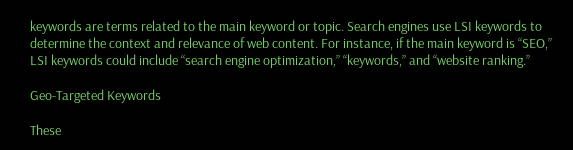keywords are terms related to the main keyword or topic. Search engines use LSI keywords to determine the context and relevance of web content. For instance, if the main keyword is “SEO,” LSI keywords could include “search engine optimization,” “keywords,” and “website ranking.”

Geo-Targeted Keywords

These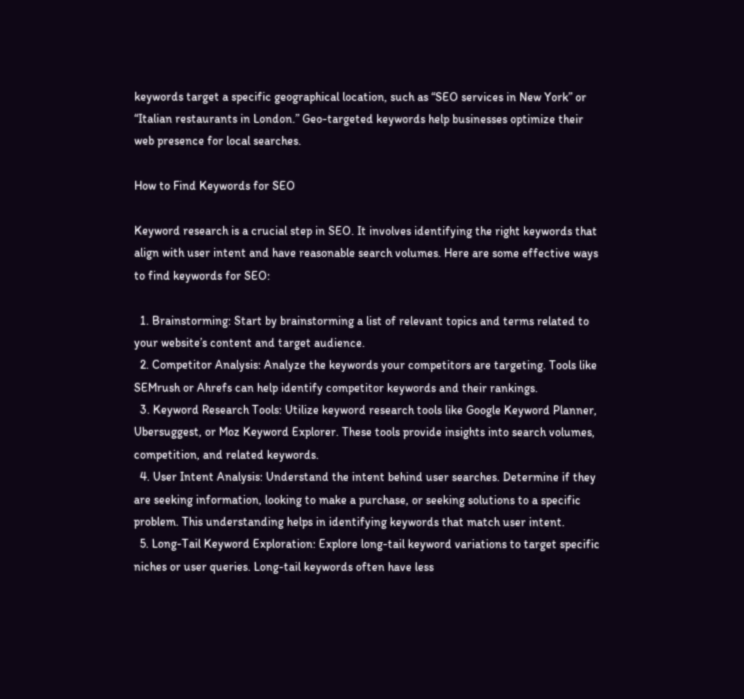keywords target a specific geographical location, such as “SEO services in New York” or “Italian restaurants in London.” Geo-targeted keywords help businesses optimize their web presence for local searches.

How to Find Keywords for SEO

Keyword research is a crucial step in SEO. It involves identifying the right keywords that align with user intent and have reasonable search volumes. Here are some effective ways to find keywords for SEO:

  1. Brainstorming: Start by brainstorming a list of relevant topics and terms related to your website’s content and target audience.
  2. Competitor Analysis: Analyze the keywords your competitors are targeting. Tools like SEMrush or Ahrefs can help identify competitor keywords and their rankings.
  3. Keyword Research Tools: Utilize keyword research tools like Google Keyword Planner, Ubersuggest, or Moz Keyword Explorer. These tools provide insights into search volumes, competition, and related keywords.
  4. User Intent Analysis: Understand the intent behind user searches. Determine if they are seeking information, looking to make a purchase, or seeking solutions to a specific problem. This understanding helps in identifying keywords that match user intent.
  5. Long-Tail Keyword Exploration: Explore long-tail keyword variations to target specific niches or user queries. Long-tail keywords often have less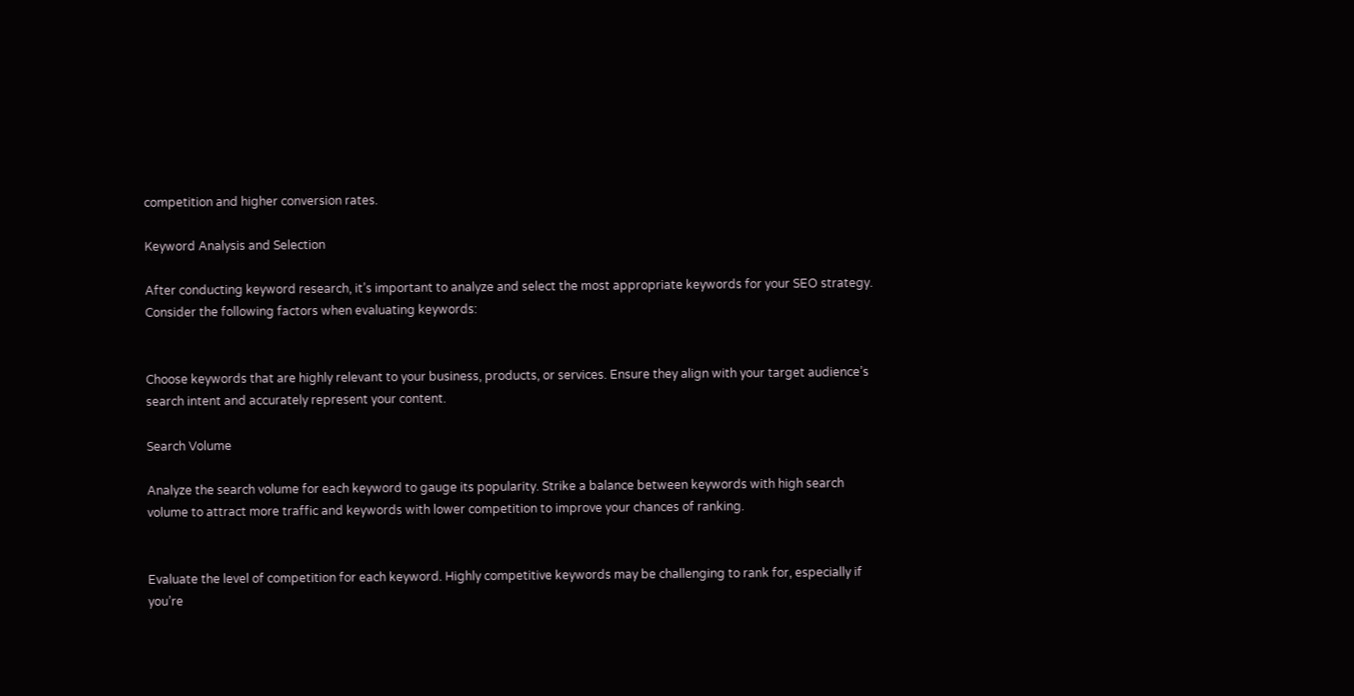competition and higher conversion rates.

Keyword Analysis and Selection

After conducting keyword research, it’s important to analyze and select the most appropriate keywords for your SEO strategy. Consider the following factors when evaluating keywords:


Choose keywords that are highly relevant to your business, products, or services. Ensure they align with your target audience’s search intent and accurately represent your content.

Search Volume

Analyze the search volume for each keyword to gauge its popularity. Strike a balance between keywords with high search volume to attract more traffic and keywords with lower competition to improve your chances of ranking.


Evaluate the level of competition for each keyword. Highly competitive keywords may be challenging to rank for, especially if you’re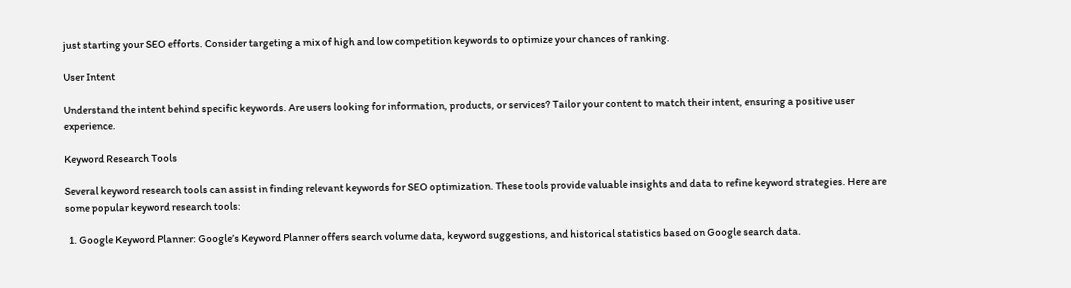just starting your SEO efforts. Consider targeting a mix of high and low competition keywords to optimize your chances of ranking.

User Intent

Understand the intent behind specific keywords. Are users looking for information, products, or services? Tailor your content to match their intent, ensuring a positive user experience.

Keyword Research Tools

Several keyword research tools can assist in finding relevant keywords for SEO optimization. These tools provide valuable insights and data to refine keyword strategies. Here are some popular keyword research tools:

  1. Google Keyword Planner: Google’s Keyword Planner offers search volume data, keyword suggestions, and historical statistics based on Google search data.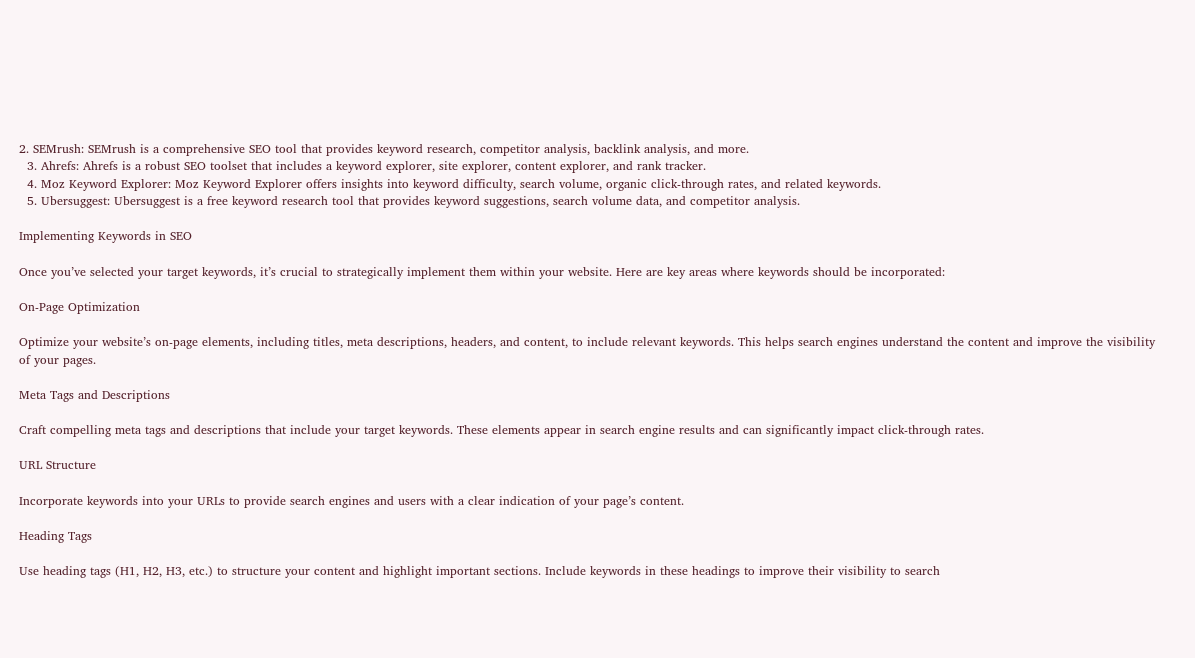2. SEMrush: SEMrush is a comprehensive SEO tool that provides keyword research, competitor analysis, backlink analysis, and more.
  3. Ahrefs: Ahrefs is a robust SEO toolset that includes a keyword explorer, site explorer, content explorer, and rank tracker.
  4. Moz Keyword Explorer: Moz Keyword Explorer offers insights into keyword difficulty, search volume, organic click-through rates, and related keywords.
  5. Ubersuggest: Ubersuggest is a free keyword research tool that provides keyword suggestions, search volume data, and competitor analysis.

Implementing Keywords in SEO

Once you’ve selected your target keywords, it’s crucial to strategically implement them within your website. Here are key areas where keywords should be incorporated:

On-Page Optimization

Optimize your website’s on-page elements, including titles, meta descriptions, headers, and content, to include relevant keywords. This helps search engines understand the content and improve the visibility of your pages.

Meta Tags and Descriptions

Craft compelling meta tags and descriptions that include your target keywords. These elements appear in search engine results and can significantly impact click-through rates.

URL Structure

Incorporate keywords into your URLs to provide search engines and users with a clear indication of your page’s content.

Heading Tags

Use heading tags (H1, H2, H3, etc.) to structure your content and highlight important sections. Include keywords in these headings to improve their visibility to search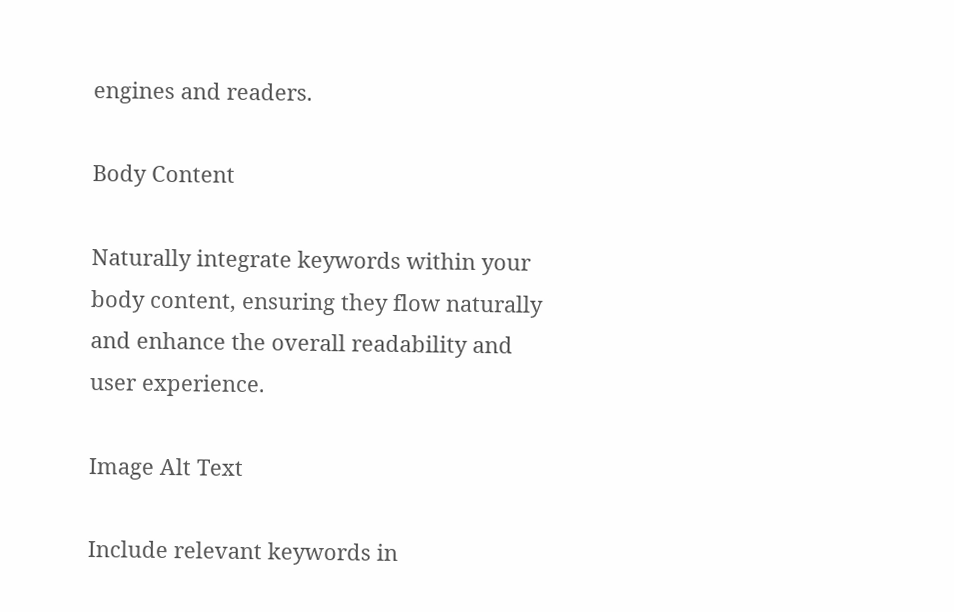engines and readers.

Body Content

Naturally integrate keywords within your body content, ensuring they flow naturally and enhance the overall readability and user experience.

Image Alt Text

Include relevant keywords in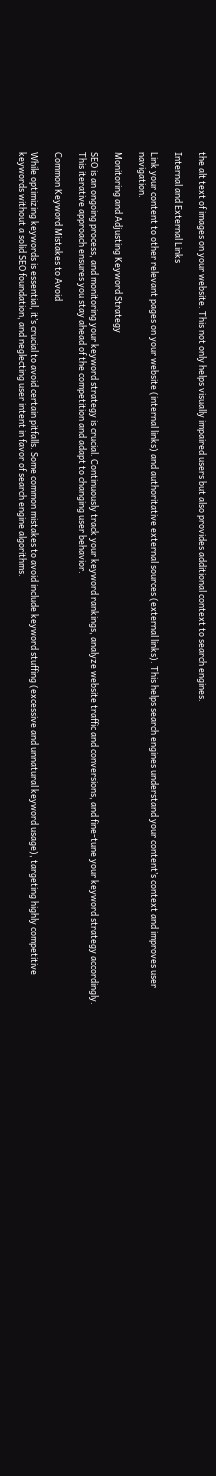the alt text of images on your website. This not only helps visually impaired users but also provides additional context to search engines.

Internal and External Links

Link your content to other relevant pages on your website (internal links) and authoritative external sources (external links). This helps search engines understand your content’s context and improves user navigation.

Monitoring and Adjusting Keyword Strategy

SEO is an ongoing process, and monitoring your keyword strategy is crucial. Continuously track your keyword rankings, analyze website traffic and conversions, and fine-tune your keyword strategy accordingly. This iterative approach ensures you stay ahead of the competition and adapt to changing user behavior.

Common Keyword Mistakes to Avoid

While optimizing keywords is essential, it’s crucial to avoid certain pitfalls. Some common mistakes to avoid include keyword stuffing (excessive and unnatural keyword usage), targeting highly competitive keywords without a solid SEO foundation, and neglecting user intent in favor of search engine algorithms.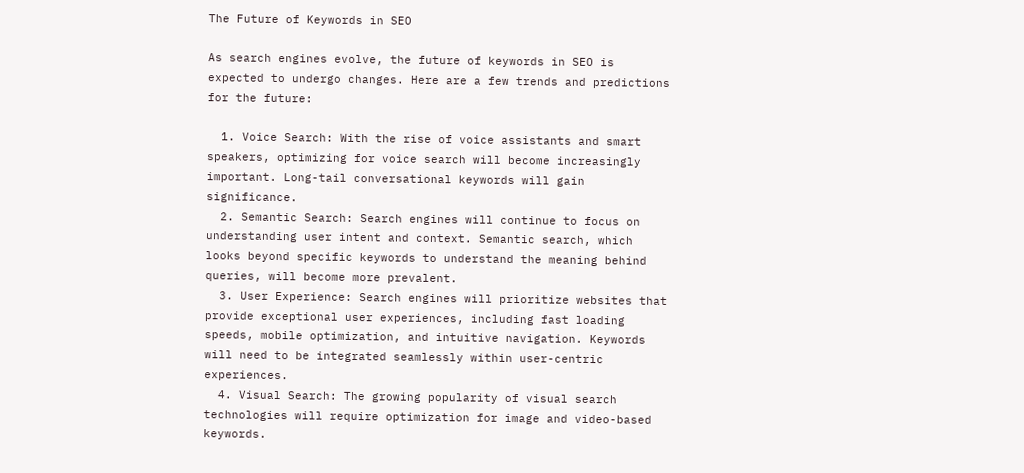The Future of Keywords in SEO

As search engines evolve, the future of keywords in SEO is expected to undergo changes. Here are a few trends and predictions for the future:

  1. Voice Search: With the rise of voice assistants and smart speakers, optimizing for voice search will become increasingly important. Long-tail conversational keywords will gain significance.
  2. Semantic Search: Search engines will continue to focus on understanding user intent and context. Semantic search, which looks beyond specific keywords to understand the meaning behind queries, will become more prevalent.
  3. User Experience: Search engines will prioritize websites that provide exceptional user experiences, including fast loading speeds, mobile optimization, and intuitive navigation. Keywords will need to be integrated seamlessly within user-centric experiences.
  4. Visual Search: The growing popularity of visual search technologies will require optimization for image and video-based keywords.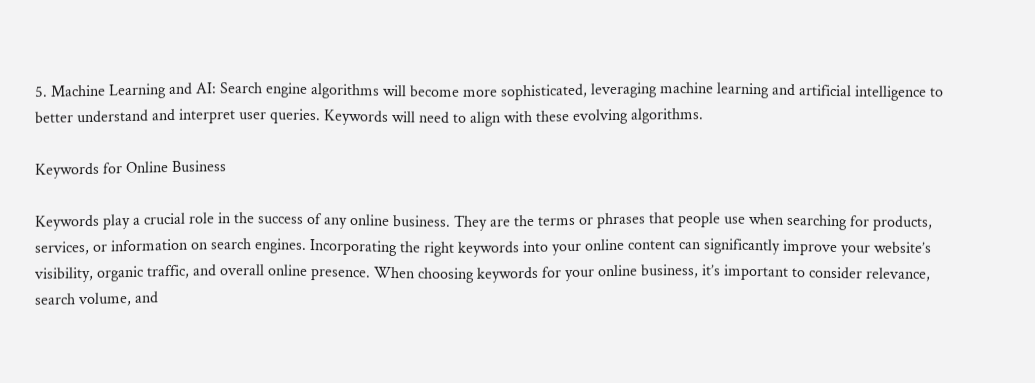5. Machine Learning and AI: Search engine algorithms will become more sophisticated, leveraging machine learning and artificial intelligence to better understand and interpret user queries. Keywords will need to align with these evolving algorithms.

Keywords for Online Business

Keywords play a crucial role in the success of any online business. They are the terms or phrases that people use when searching for products, services, or information on search engines. Incorporating the right keywords into your online content can significantly improve your website’s visibility, organic traffic, and overall online presence. When choosing keywords for your online business, it’s important to consider relevance, search volume, and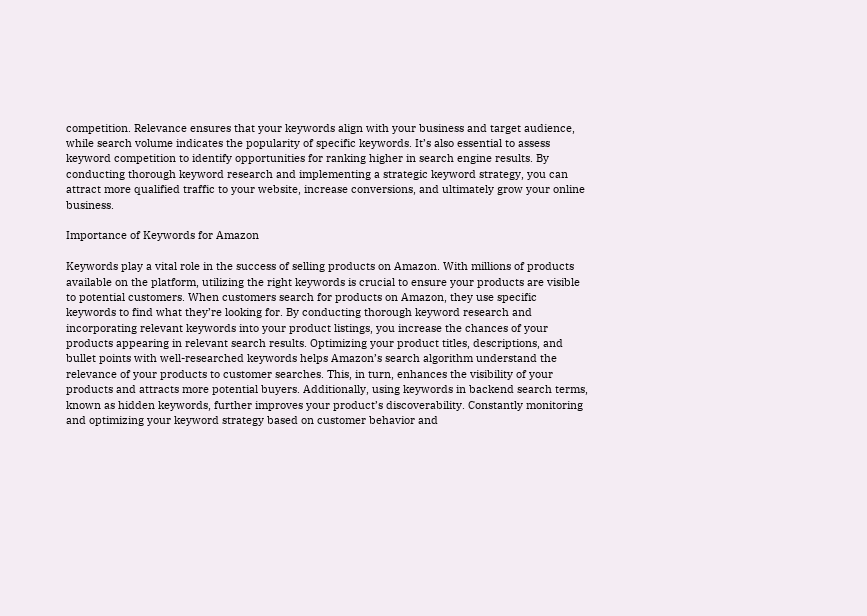competition. Relevance ensures that your keywords align with your business and target audience, while search volume indicates the popularity of specific keywords. It’s also essential to assess keyword competition to identify opportunities for ranking higher in search engine results. By conducting thorough keyword research and implementing a strategic keyword strategy, you can attract more qualified traffic to your website, increase conversions, and ultimately grow your online business.

Importance of Keywords for Amazon

Keywords play a vital role in the success of selling products on Amazon. With millions of products available on the platform, utilizing the right keywords is crucial to ensure your products are visible to potential customers. When customers search for products on Amazon, they use specific keywords to find what they’re looking for. By conducting thorough keyword research and incorporating relevant keywords into your product listings, you increase the chances of your products appearing in relevant search results. Optimizing your product titles, descriptions, and bullet points with well-researched keywords helps Amazon’s search algorithm understand the relevance of your products to customer searches. This, in turn, enhances the visibility of your products and attracts more potential buyers. Additionally, using keywords in backend search terms, known as hidden keywords, further improves your product’s discoverability. Constantly monitoring and optimizing your keyword strategy based on customer behavior and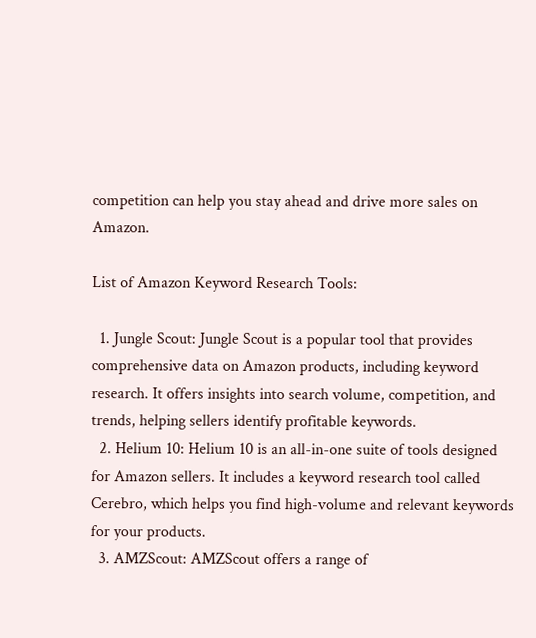competition can help you stay ahead and drive more sales on Amazon.

List of Amazon Keyword Research Tools:

  1. Jungle Scout: Jungle Scout is a popular tool that provides comprehensive data on Amazon products, including keyword research. It offers insights into search volume, competition, and trends, helping sellers identify profitable keywords.
  2. Helium 10: Helium 10 is an all-in-one suite of tools designed for Amazon sellers. It includes a keyword research tool called Cerebro, which helps you find high-volume and relevant keywords for your products.
  3. AMZScout: AMZScout offers a range of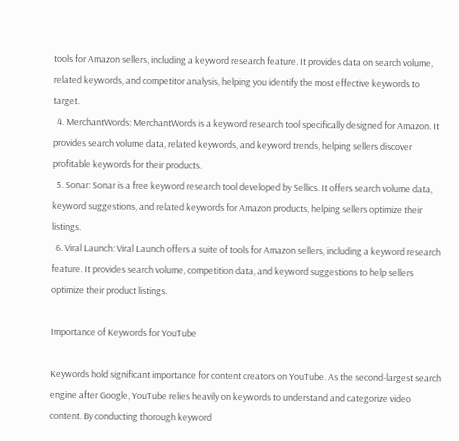tools for Amazon sellers, including a keyword research feature. It provides data on search volume, related keywords, and competitor analysis, helping you identify the most effective keywords to target.
  4. MerchantWords: MerchantWords is a keyword research tool specifically designed for Amazon. It provides search volume data, related keywords, and keyword trends, helping sellers discover profitable keywords for their products.
  5. Sonar: Sonar is a free keyword research tool developed by Sellics. It offers search volume data, keyword suggestions, and related keywords for Amazon products, helping sellers optimize their listings.
  6. Viral Launch: Viral Launch offers a suite of tools for Amazon sellers, including a keyword research feature. It provides search volume, competition data, and keyword suggestions to help sellers optimize their product listings.

Importance of Keywords for YouTube

Keywords hold significant importance for content creators on YouTube. As the second-largest search engine after Google, YouTube relies heavily on keywords to understand and categorize video content. By conducting thorough keyword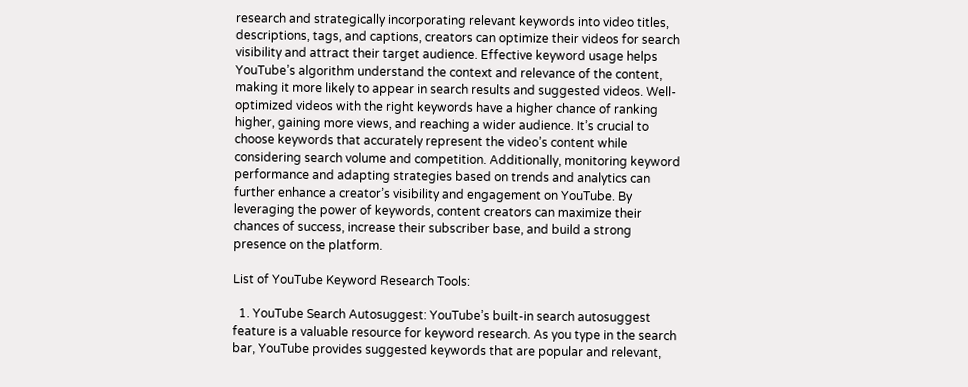research and strategically incorporating relevant keywords into video titles, descriptions, tags, and captions, creators can optimize their videos for search visibility and attract their target audience. Effective keyword usage helps YouTube’s algorithm understand the context and relevance of the content, making it more likely to appear in search results and suggested videos. Well-optimized videos with the right keywords have a higher chance of ranking higher, gaining more views, and reaching a wider audience. It’s crucial to choose keywords that accurately represent the video’s content while considering search volume and competition. Additionally, monitoring keyword performance and adapting strategies based on trends and analytics can further enhance a creator’s visibility and engagement on YouTube. By leveraging the power of keywords, content creators can maximize their chances of success, increase their subscriber base, and build a strong presence on the platform.

List of YouTube Keyword Research Tools:

  1. YouTube Search Autosuggest: YouTube’s built-in search autosuggest feature is a valuable resource for keyword research. As you type in the search bar, YouTube provides suggested keywords that are popular and relevant,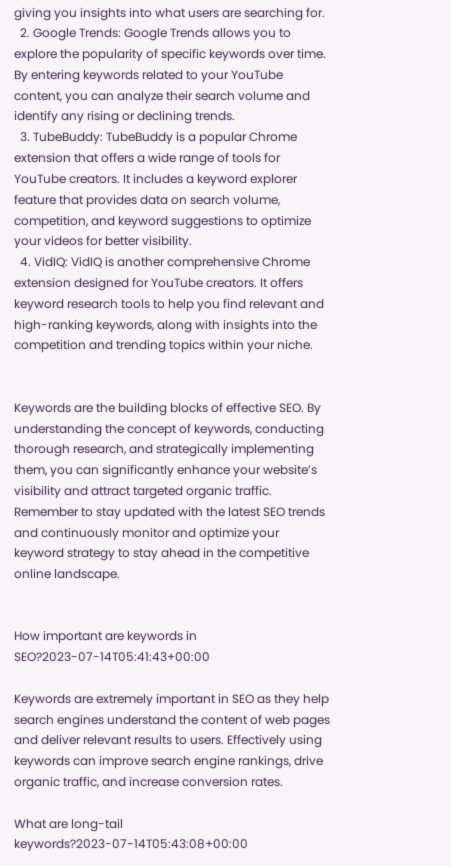giving you insights into what users are searching for.
  2. Google Trends: Google Trends allows you to explore the popularity of specific keywords over time. By entering keywords related to your YouTube content, you can analyze their search volume and identify any rising or declining trends.
  3. TubeBuddy: TubeBuddy is a popular Chrome extension that offers a wide range of tools for YouTube creators. It includes a keyword explorer feature that provides data on search volume, competition, and keyword suggestions to optimize your videos for better visibility.
  4. VidIQ: VidIQ is another comprehensive Chrome extension designed for YouTube creators. It offers keyword research tools to help you find relevant and high-ranking keywords, along with insights into the competition and trending topics within your niche.


Keywords are the building blocks of effective SEO. By understanding the concept of keywords, conducting thorough research, and strategically implementing them, you can significantly enhance your website’s visibility and attract targeted organic traffic. Remember to stay updated with the latest SEO trends and continuously monitor and optimize your keyword strategy to stay ahead in the competitive online landscape.


How important are keywords in SEO?2023-07-14T05:41:43+00:00

Keywords are extremely important in SEO as they help search engines understand the content of web pages and deliver relevant results to users. Effectively using keywords can improve search engine rankings, drive organic traffic, and increase conversion rates.

What are long-tail keywords?2023-07-14T05:43:08+00:00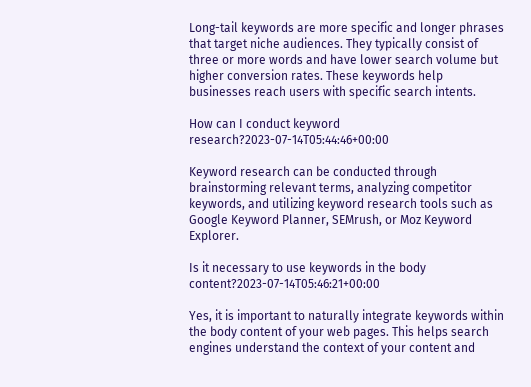Long-tail keywords are more specific and longer phrases that target niche audiences. They typically consist of three or more words and have lower search volume but higher conversion rates. These keywords help businesses reach users with specific search intents.

How can I conduct keyword research?2023-07-14T05:44:46+00:00

Keyword research can be conducted through brainstorming relevant terms, analyzing competitor keywords, and utilizing keyword research tools such as Google Keyword Planner, SEMrush, or Moz Keyword Explorer.

Is it necessary to use keywords in the body content?2023-07-14T05:46:21+00:00

Yes, it is important to naturally integrate keywords within the body content of your web pages. This helps search engines understand the context of your content and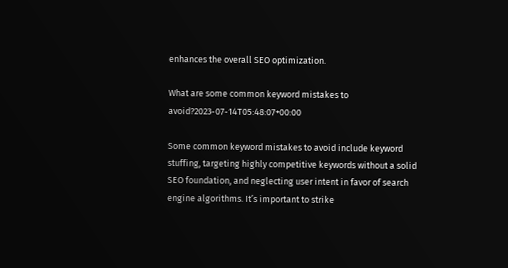enhances the overall SEO optimization.

What are some common keyword mistakes to avoid?2023-07-14T05:48:07+00:00

Some common keyword mistakes to avoid include keyword stuffing, targeting highly competitive keywords without a solid SEO foundation, and neglecting user intent in favor of search engine algorithms. It’s important to strike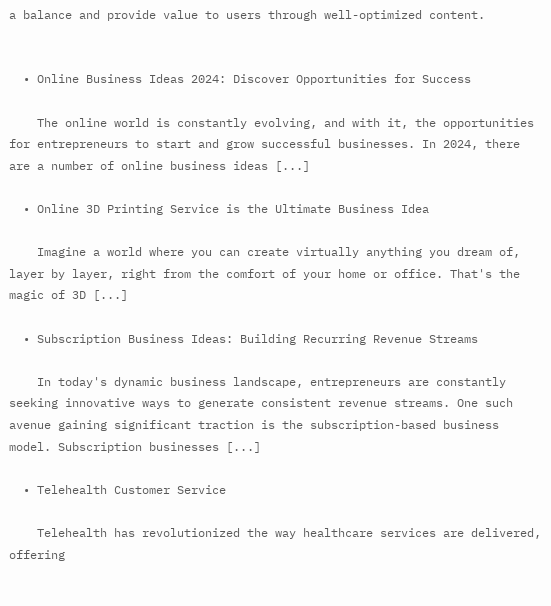a balance and provide value to users through well-optimized content.


  • Online Business Ideas 2024: Discover Opportunities for Success

    The online world is constantly evolving, and with it, the opportunities for entrepreneurs to start and grow successful businesses. In 2024, there are a number of online business ideas [...]

  • Online 3D Printing Service is the Ultimate Business Idea

    Imagine a world where you can create virtually anything you dream of, layer by layer, right from the comfort of your home or office. That's the magic of 3D [...]

  • Subscription Business Ideas: Building Recurring Revenue Streams

    In today's dynamic business landscape, entrepreneurs are constantly seeking innovative ways to generate consistent revenue streams. One such avenue gaining significant traction is the subscription-based business model. Subscription businesses [...]

  • Telehealth Customer Service

    Telehealth has revolutionized the way healthcare services are delivered, offering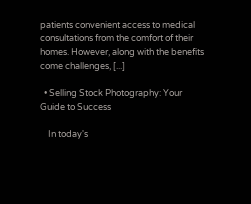patients convenient access to medical consultations from the comfort of their homes. However, along with the benefits come challenges, [...]

  • Selling Stock Photography: Your Guide to Success

    In today's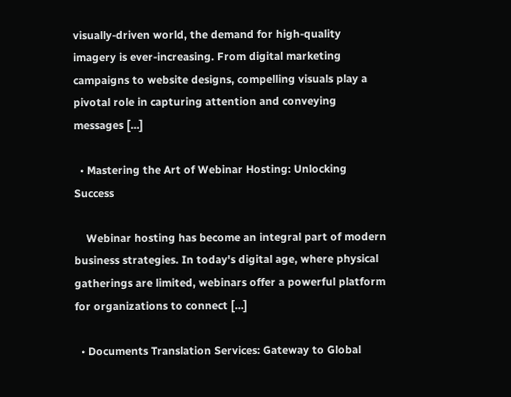visually-driven world, the demand for high-quality imagery is ever-increasing. From digital marketing campaigns to website designs, compelling visuals play a pivotal role in capturing attention and conveying messages [...]

  • Mastering the Art of Webinar Hosting: Unlocking Success

    Webinar hosting has become an integral part of modern business strategies. In today's digital age, where physical gatherings are limited, webinars offer a powerful platform for organizations to connect [...]

  • Documents Translation Services: Gateway to Global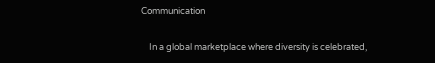Communication

    In a global marketplace where diversity is celebrated,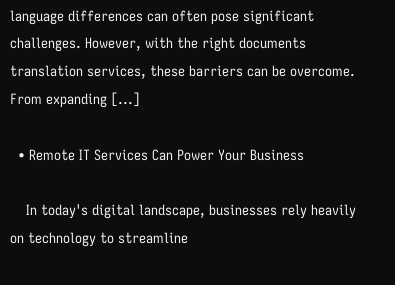language differences can often pose significant challenges. However, with the right documents translation services, these barriers can be overcome. From expanding [...]

  • Remote IT Services Can Power Your Business

    In today's digital landscape, businesses rely heavily on technology to streamline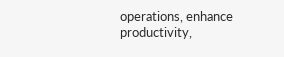operations, enhance productivity,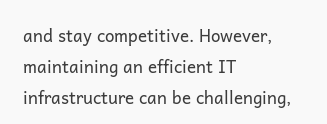and stay competitive. However, maintaining an efficient IT infrastructure can be challenging,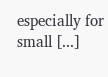especially for small [...]